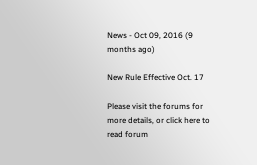News - Oct 09, 2016 (9 months ago)

New Rule Effective Oct. 17

Please visit the forums for more details, or click here to read forum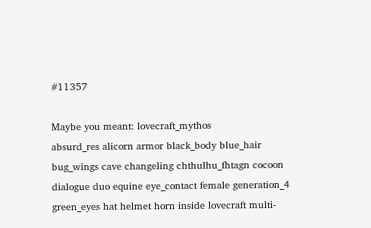#11357

Maybe you meant: lovecraft_mythos
absurd_res alicorn armor black_body blue_hair bug_wings cave changeling chthulhu_fhtagn cocoon dialogue duo equine eye_contact female generation_4 green_eyes hat helmet horn inside lovecraft multi-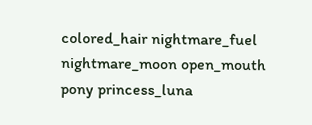colored_hair nightmare_fuel nightmare_moon open_mouth pony princess_luna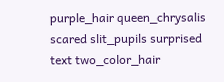purple_hair queen_chrysalis scared slit_pupils surprised text two_color_hair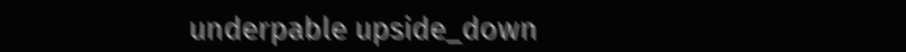underpable upside_down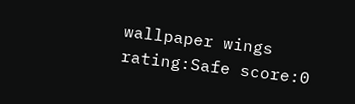wallpaper wings rating:Safe score:0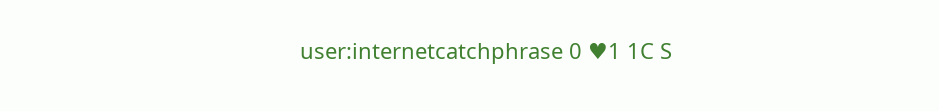user:internetcatchphrase 0 ♥1 1C S